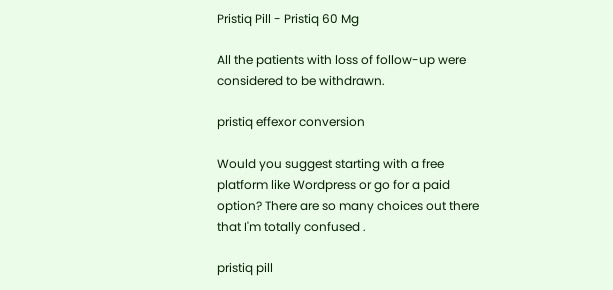Pristiq Pill - Pristiq 60 Mg

All the patients with loss of follow-up were considered to be withdrawn.

pristiq effexor conversion

Would you suggest starting with a free platform like Wordpress or go for a paid option? There are so many choices out there that I'm totally confused .

pristiq pill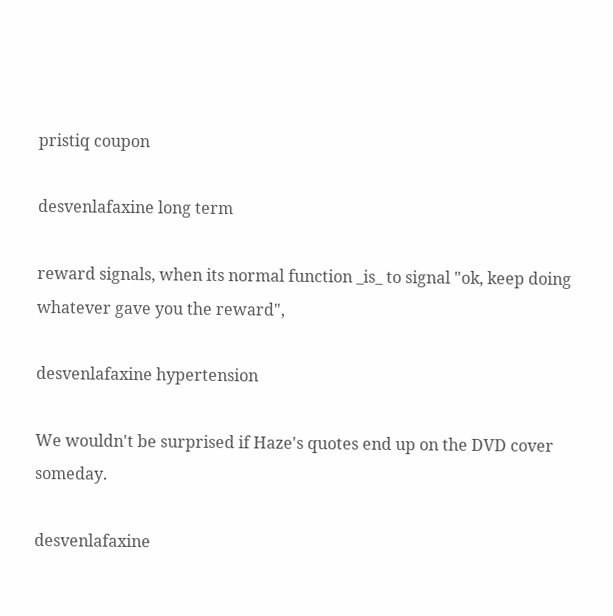pristiq coupon

desvenlafaxine long term

reward signals, when its normal function _is_ to signal "ok, keep doing whatever gave you the reward",

desvenlafaxine hypertension

We wouldn't be surprised if Haze's quotes end up on the DVD cover someday.

desvenlafaxine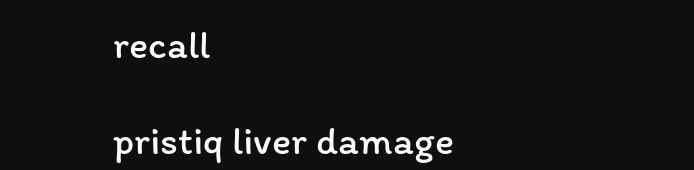recall

pristiq liver damage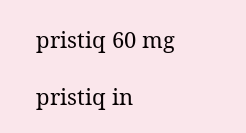pristiq 60 mg

pristiq in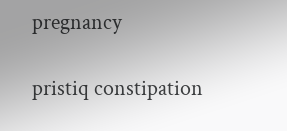pregnancy

pristiq constipation